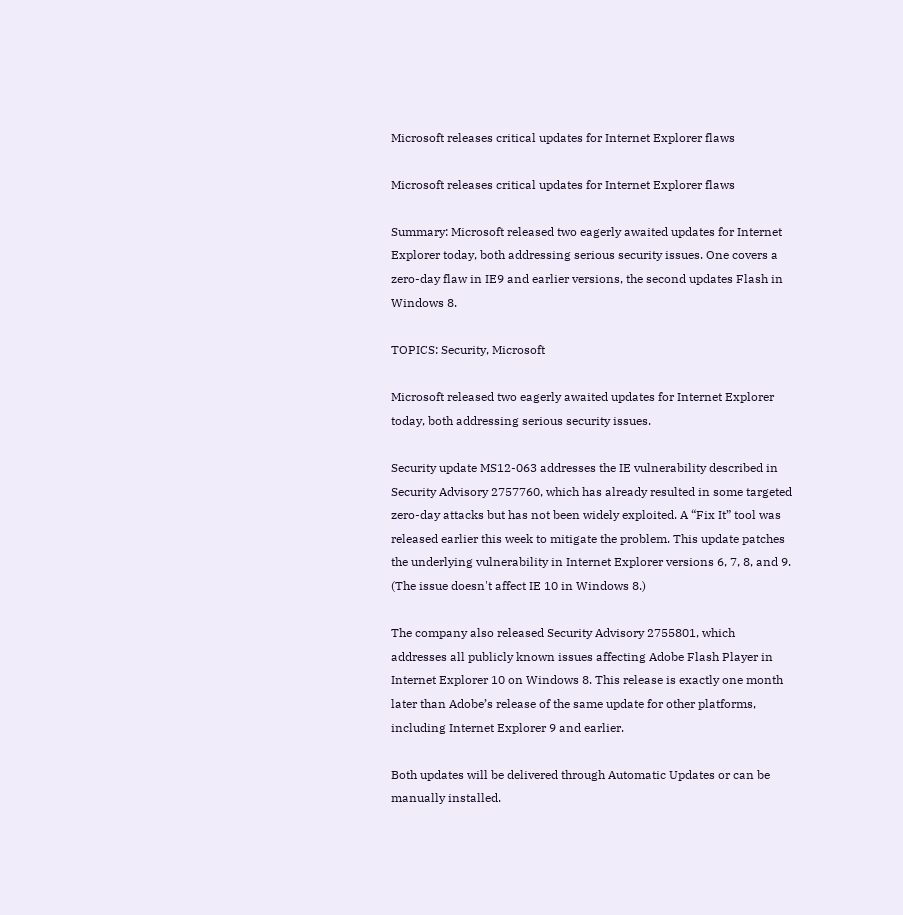Microsoft releases critical updates for Internet Explorer flaws

Microsoft releases critical updates for Internet Explorer flaws

Summary: Microsoft released two eagerly awaited updates for Internet Explorer today, both addressing serious security issues. One covers a zero-day flaw in IE9 and earlier versions, the second updates Flash in Windows 8.

TOPICS: Security, Microsoft

Microsoft released two eagerly awaited updates for Internet Explorer today, both addressing serious security issues.

Security update MS12-063 addresses the IE vulnerability described in Security Advisory 2757760, which has already resulted in some targeted zero-day attacks but has not been widely exploited. A “Fix It” tool was released earlier this week to mitigate the problem. This update patches the underlying vulnerability in Internet Explorer versions 6, 7, 8, and 9. (The issue doesn't affect IE 10 in Windows 8.)

The company also released Security Advisory 2755801, which addresses all publicly known issues affecting Adobe Flash Player in Internet Explorer 10 on Windows 8. This release is exactly one month later than Adobe’s release of the same update for other platforms, including Internet Explorer 9 and earlier.

Both updates will be delivered through Automatic Updates or can be manually installed.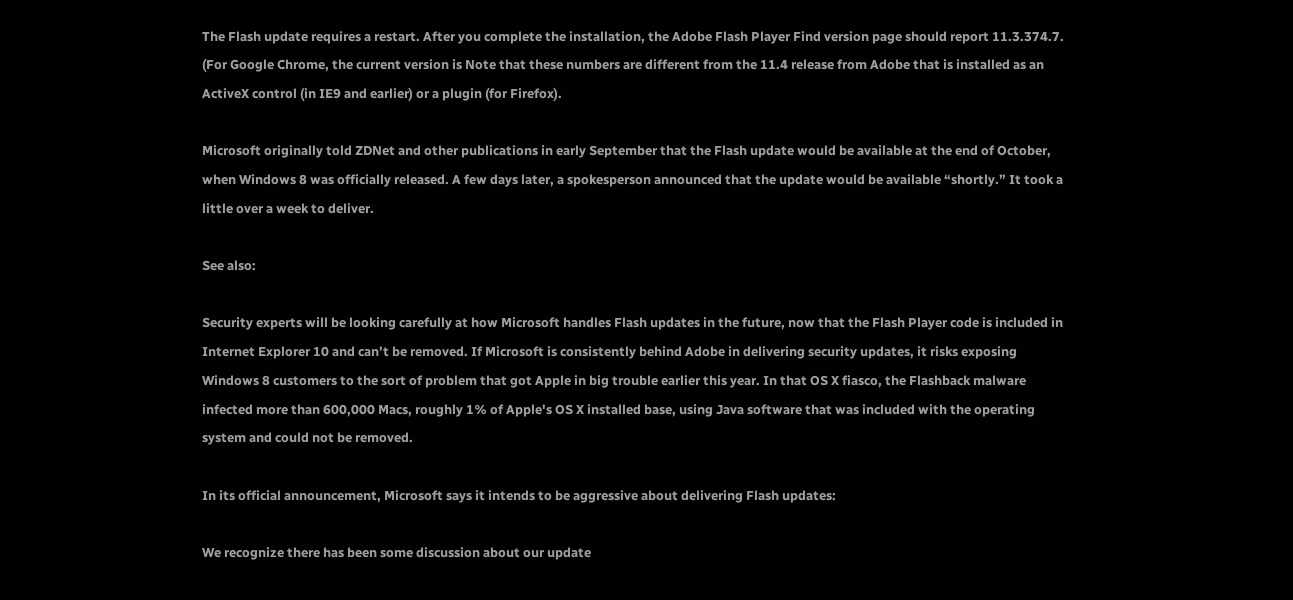The Flash update requires a restart. After you complete the installation, the Adobe Flash Player Find version page should report 11.3.374.7. (For Google Chrome, the current version is Note that these numbers are different from the 11.4 release from Adobe that is installed as an ActiveX control (in IE9 and earlier) or a plugin (for Firefox).

Microsoft originally told ZDNet and other publications in early September that the Flash update would be available at the end of October, when Windows 8 was officially released. A few days later, a spokesperson announced that the update would be available “shortly.” It took a little over a week to deliver.

See also:

Security experts will be looking carefully at how Microsoft handles Flash updates in the future, now that the Flash Player code is included in Internet Explorer 10 and can’t be removed. If Microsoft is consistently behind Adobe in delivering security updates, it risks exposing Windows 8 customers to the sort of problem that got Apple in big trouble earlier this year. In that OS X fiasco, the Flashback malware infected more than 600,000 Macs, roughly 1% of Apple's OS X installed base, using Java software that was included with the operating system and could not be removed.

In its official announcement, Microsoft says it intends to be aggressive about delivering Flash updates:

We recognize there has been some discussion about our update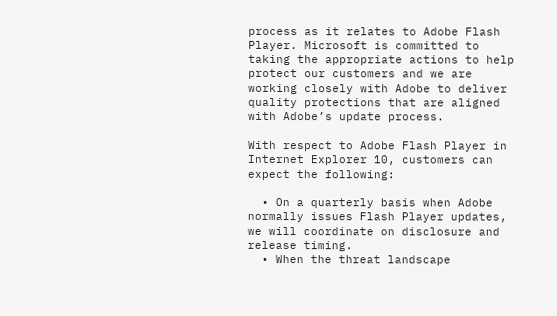process as it relates to Adobe Flash Player. Microsoft is committed to taking the appropriate actions to help protect our customers and we are working closely with Adobe to deliver quality protections that are aligned with Adobe’s update process.

With respect to Adobe Flash Player in Internet Explorer 10, customers can expect the following:

  • On a quarterly basis when Adobe normally issues Flash Player updates, we will coordinate on disclosure and release timing.
  • When the threat landscape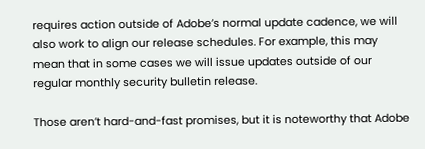requires action outside of Adobe’s normal update cadence, we will also work to align our release schedules. For example, this may mean that in some cases we will issue updates outside of our regular monthly security bulletin release.

Those aren’t hard-and-fast promises, but it is noteworthy that Adobe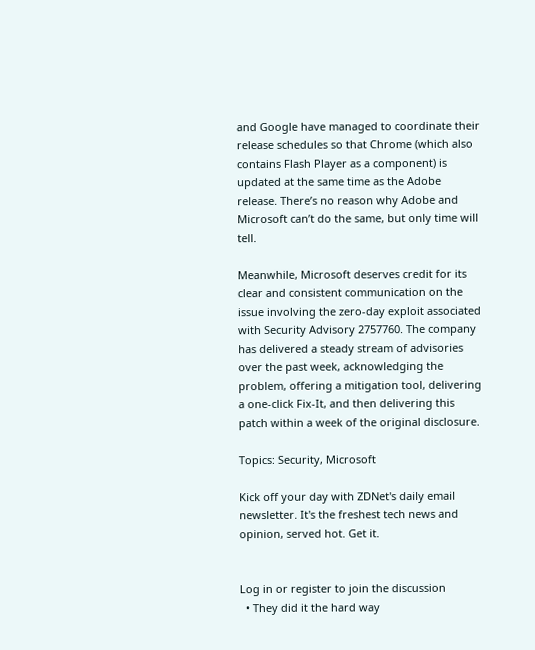and Google have managed to coordinate their release schedules so that Chrome (which also contains Flash Player as a component) is updated at the same time as the Adobe release. There’s no reason why Adobe and Microsoft can’t do the same, but only time will tell.

Meanwhile, Microsoft deserves credit for its clear and consistent communication on the issue involving the zero-day exploit associated with Security Advisory 2757760. The company has delivered a steady stream of advisories over the past week, acknowledging the problem, offering a mitigation tool, delivering a one-click Fix-It, and then delivering this patch within a week of the original disclosure.

Topics: Security, Microsoft

Kick off your day with ZDNet's daily email newsletter. It's the freshest tech news and opinion, served hot. Get it.


Log in or register to join the discussion
  • They did it the hard way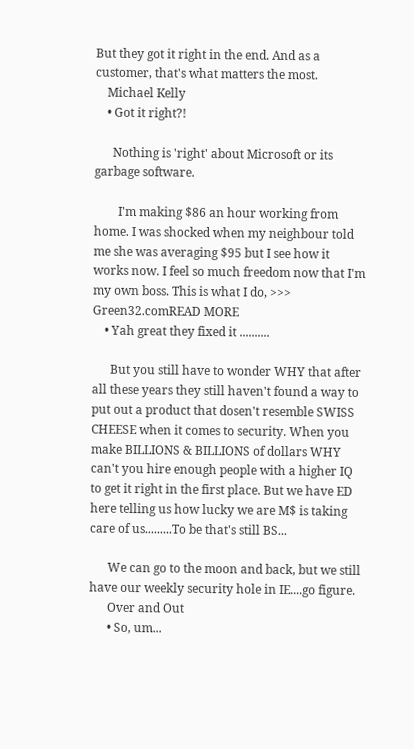But they got it right in the end. And as a customer, that's what matters the most.
    Michael Kelly
    • Got it right?!

      Nothing is 'right' about Microsoft or its garbage software.

        I'm making $86 an hour working from home. I was shocked when my neighbour told me she was averaging $95 but I see how it works now. I feel so much freedom now that I'm my own boss. This is what I do, >>> Green32.comREAD MORE
    • Yah great they fixed it ..........

      But you still have to wonder WHY that after all these years they still haven't found a way to put out a product that dosen't resemble SWISS CHEESE when it comes to security. When you make BILLIONS & BILLIONS of dollars WHY can't you hire enough people with a higher IQ to get it right in the first place. But we have ED here telling us how lucky we are M$ is taking care of us.........To be that's still BS...

      We can go to the moon and back, but we still have our weekly security hole in IE....go figure.
      Over and Out
      • So, um...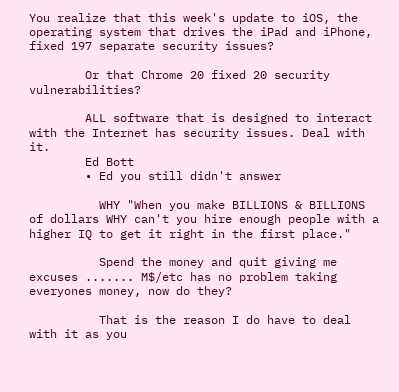You realize that this week's update to iOS, the operating system that drives the iPad and iPhone, fixed 197 separate security issues?

        Or that Chrome 20 fixed 20 security vulnerabilities?

        ALL software that is designed to interact with the Internet has security issues. Deal with it.
        Ed Bott
        • Ed you still didn't answer

          WHY "When you make BILLIONS & BILLIONS of dollars WHY can't you hire enough people with a higher IQ to get it right in the first place."

          Spend the money and quit giving me excuses ....... M$/etc has no problem taking everyones money, now do they?

          That is the reason I do have to deal with it as you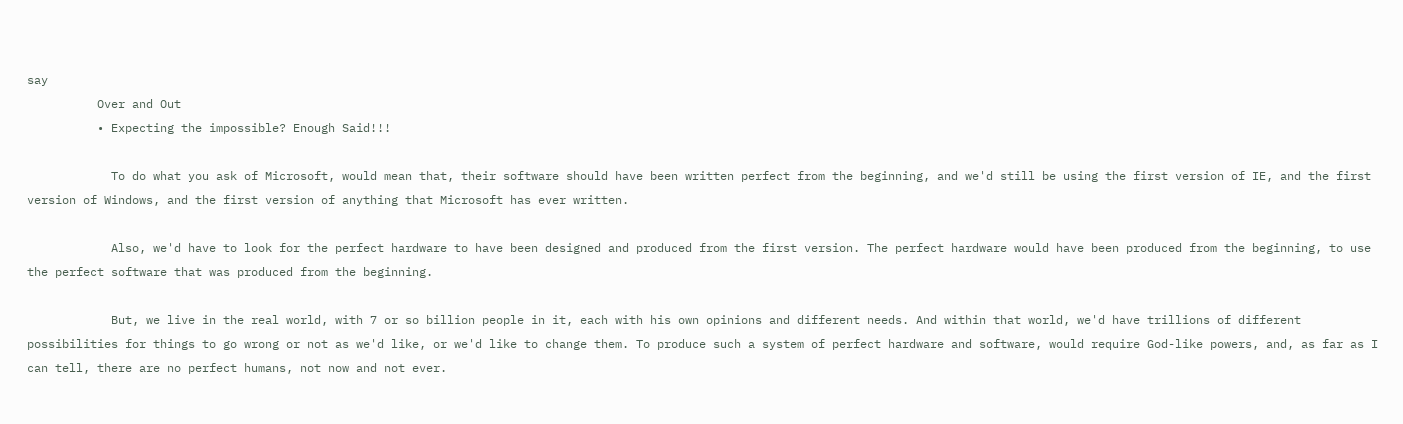say
          Over and Out
          • Expecting the impossible? Enough Said!!!

            To do what you ask of Microsoft, would mean that, their software should have been written perfect from the beginning, and we'd still be using the first version of IE, and the first version of Windows, and the first version of anything that Microsoft has ever written.

            Also, we'd have to look for the perfect hardware to have been designed and produced from the first version. The perfect hardware would have been produced from the beginning, to use the perfect software that was produced from the beginning.

            But, we live in the real world, with 7 or so billion people in it, each with his own opinions and different needs. And within that world, we'd have trillions of different possibilities for things to go wrong or not as we'd like, or we'd like to change them. To produce such a system of perfect hardware and software, would require God-like powers, and, as far as I can tell, there are no perfect humans, not now and not ever.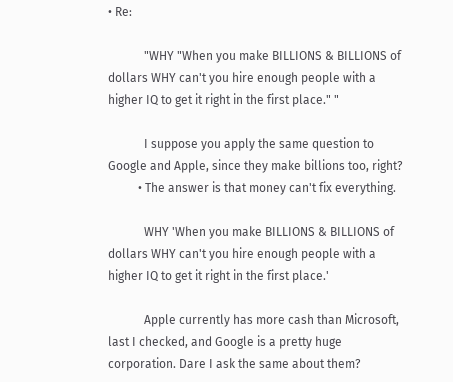• Re:

            "WHY "When you make BILLIONS & BILLIONS of dollars WHY can't you hire enough people with a higher IQ to get it right in the first place." "

            I suppose you apply the same question to Google and Apple, since they make billions too, right?
          • The answer is that money can't fix everything.

            WHY 'When you make BILLIONS & BILLIONS of dollars WHY can't you hire enough people with a higher IQ to get it right in the first place.'

            Apple currently has more cash than Microsoft, last I checked, and Google is a pretty huge corporation. Dare I ask the same about them?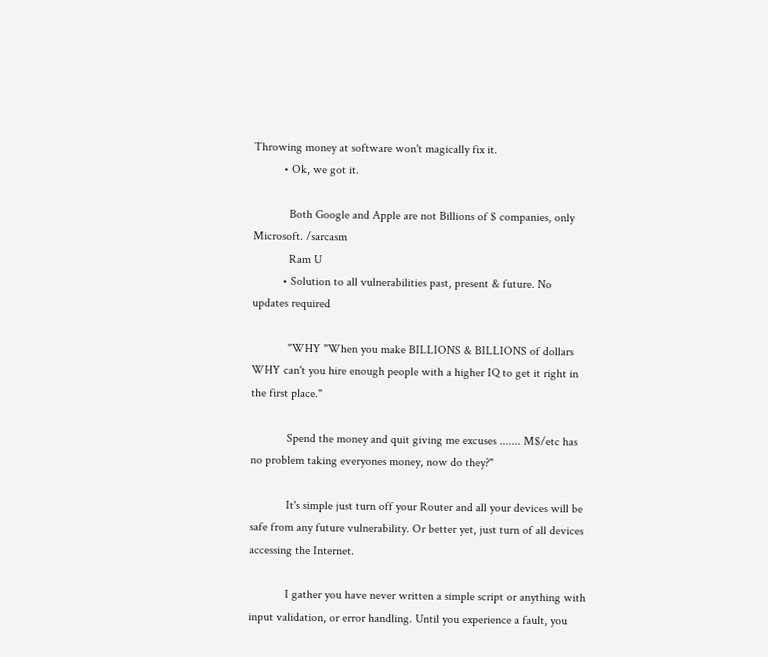Throwing money at software won't magically fix it.
          • Ok, we got it.

            Both Google and Apple are not Billions of $ companies, only Microsoft. /sarcasm
            Ram U
          • Solution to all vulnerabilities past, present & future. No updates required

            "WHY "When you make BILLIONS & BILLIONS of dollars WHY can't you hire enough people with a higher IQ to get it right in the first place."

            Spend the money and quit giving me excuses ....... M$/etc has no problem taking everyones money, now do they?"

            It's simple just turn off your Router and all your devices will be safe from any future vulnerability. Or better yet, just turn of all devices accessing the Internet.

            I gather you have never written a simple script or anything with input validation, or error handling. Until you experience a fault, you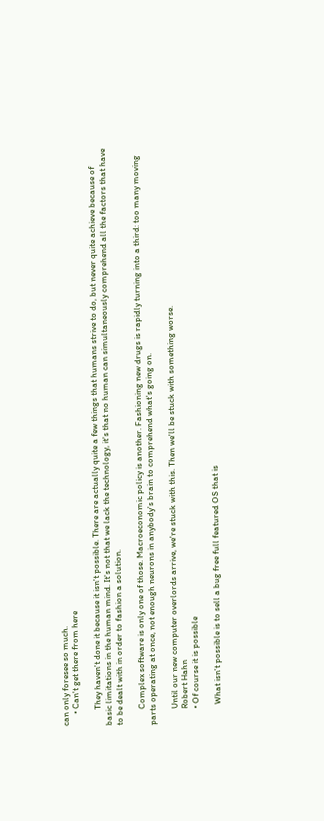can only foresee so much.
      • Can't get there from here

        They haven't done it because it isn't possible. There are actually quite a few things that humans strive to do, but never quite achieve because of basic limitations in the human mind. It's not that we lack the technology, it's that no human can simultaneously comprehend all the factors that have to be dealt with in order to fashion a solution.

        Complex software is only one of those. Macroeconomic policy is another. Fashioning new drugs is rapidly turning into a third: too many moving parts operating at once, not enough neurons in anybody's brain to comprehend what's going on.

        Until our new computer overlords arrive, we're stuck with this. Then we'll be stuck with something worse.
        Robert Hahn
        • Of course it is possible

          What isn't possible is to sell a bug free full featured OS that is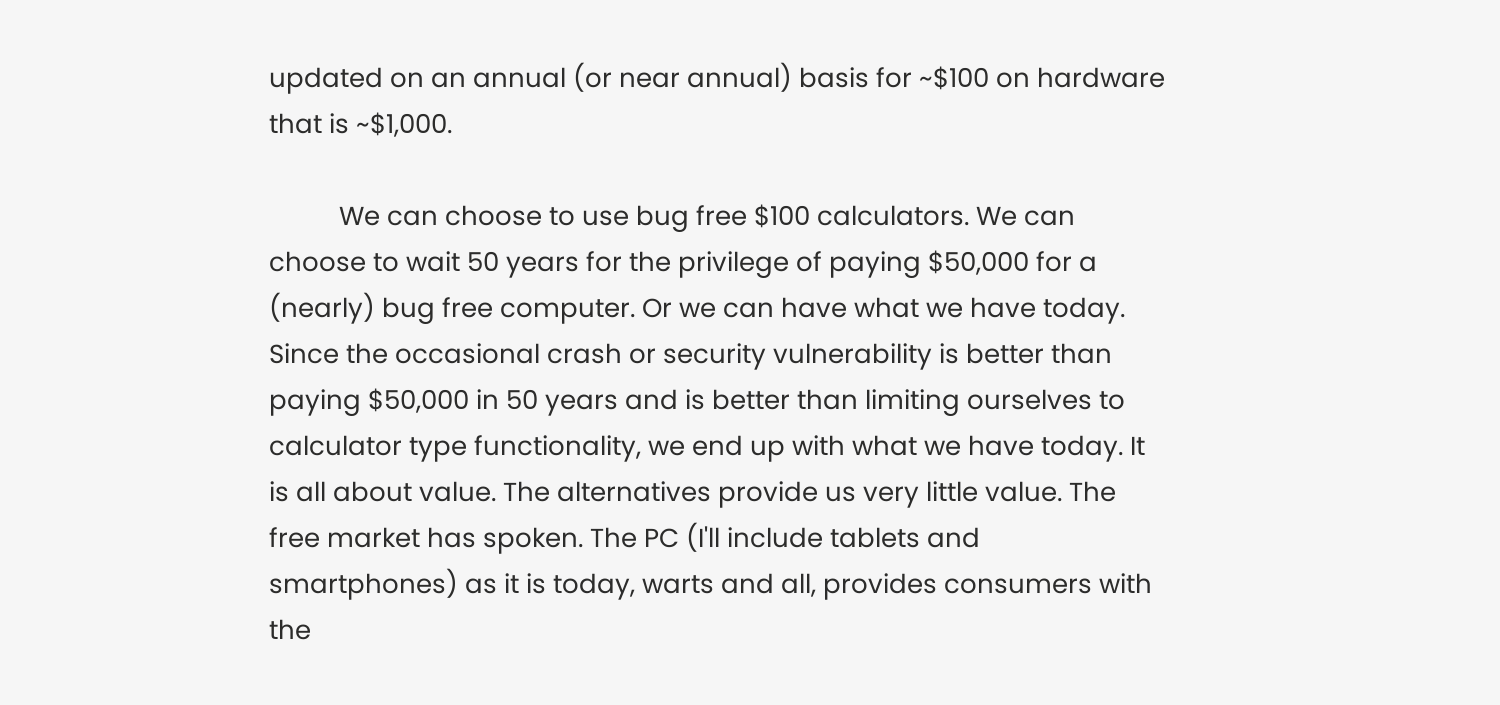updated on an annual (or near annual) basis for ~$100 on hardware that is ~$1,000.

          We can choose to use bug free $100 calculators. We can choose to wait 50 years for the privilege of paying $50,000 for a (nearly) bug free computer. Or we can have what we have today. Since the occasional crash or security vulnerability is better than paying $50,000 in 50 years and is better than limiting ourselves to calculator type functionality, we end up with what we have today. It is all about value. The alternatives provide us very little value. The free market has spoken. The PC (I'll include tablets and smartphones) as it is today, warts and all, provides consumers with the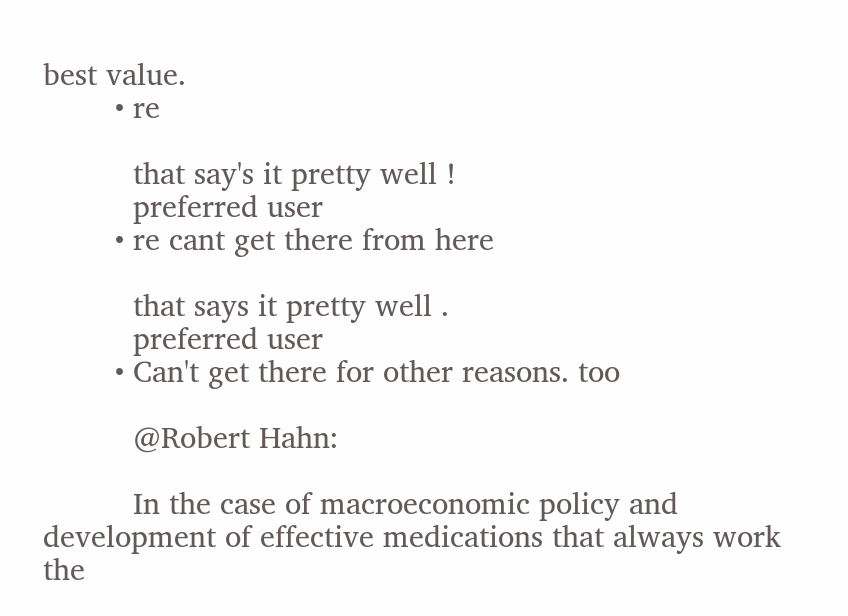best value.
        • re

          that say's it pretty well !
          preferred user
        • re cant get there from here

          that says it pretty well .
          preferred user
        • Can't get there for other reasons. too

          @Robert Hahn:

          In the case of macroeconomic policy and development of effective medications that always work the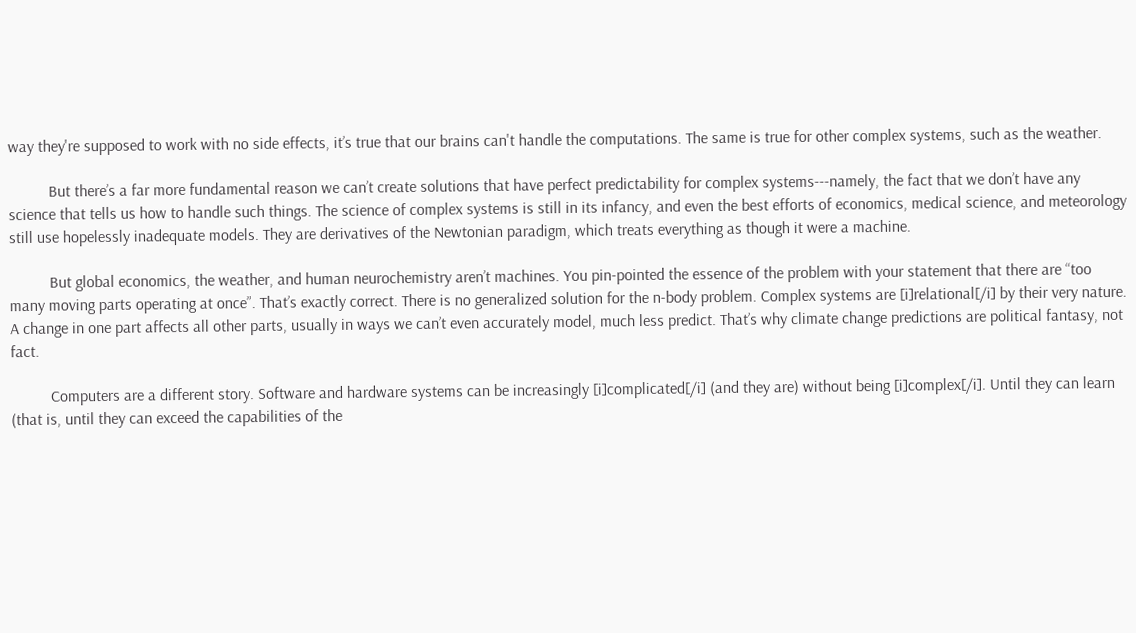way they're supposed to work with no side effects, it’s true that our brains can't handle the computations. The same is true for other complex systems, such as the weather.

          But there’s a far more fundamental reason we can’t create solutions that have perfect predictability for complex systems---namely, the fact that we don’t have any science that tells us how to handle such things. The science of complex systems is still in its infancy, and even the best efforts of economics, medical science, and meteorology still use hopelessly inadequate models. They are derivatives of the Newtonian paradigm, which treats everything as though it were a machine.

          But global economics, the weather, and human neurochemistry aren’t machines. You pin-pointed the essence of the problem with your statement that there are “too many moving parts operating at once”. That’s exactly correct. There is no generalized solution for the n-body problem. Complex systems are [i]relational[/i] by their very nature. A change in one part affects all other parts, usually in ways we can’t even accurately model, much less predict. That’s why climate change predictions are political fantasy, not fact.

          Computers are a different story. Software and hardware systems can be increasingly [i]complicated[/i] (and they are) without being [i]complex[/i]. Until they can learn (that is, until they can exceed the capabilities of the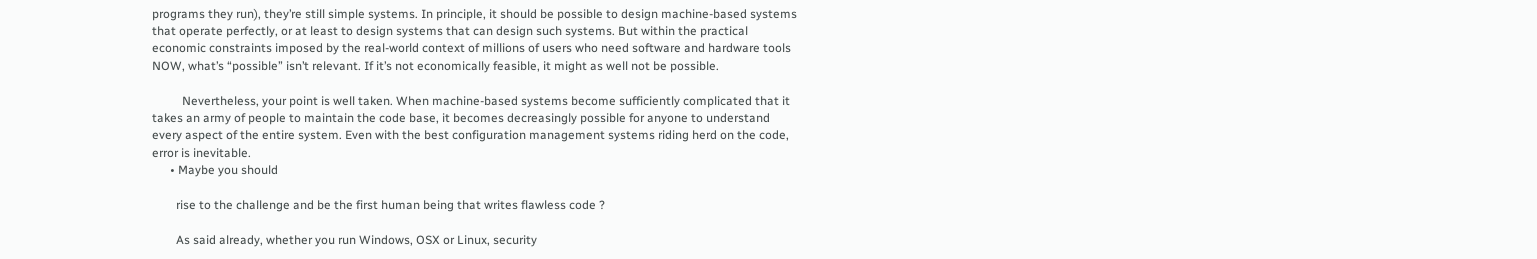programs they run), they’re still simple systems. In principle, it should be possible to design machine-based systems that operate perfectly, or at least to design systems that can design such systems. But within the practical economic constraints imposed by the real-world context of millions of users who need software and hardware tools NOW, what’s “possible” isn’t relevant. If it’s not economically feasible, it might as well not be possible.

          Nevertheless, your point is well taken. When machine-based systems become sufficiently complicated that it takes an army of people to maintain the code base, it becomes decreasingly possible for anyone to understand every aspect of the entire system. Even with the best configuration management systems riding herd on the code, error is inevitable.
      • Maybe you should

        rise to the challenge and be the first human being that writes flawless code ?

        As said already, whether you run Windows, OSX or Linux, security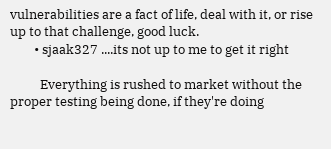vulnerabilities are a fact of life, deal with it, or rise up to that challenge, good luck.
        • sjaak327 ....its not up to me to get it right

          Everything is rushed to market without the proper testing being done, if they're doing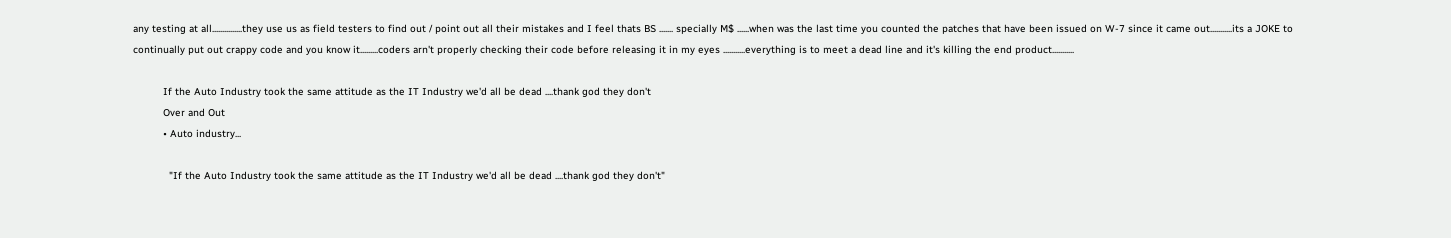any testing at all...............they use us as field testers to find out / point out all their mistakes and I feel thats BS ....... specially M$ ......when was the last time you counted the patches that have been issued on W-7 since it came out...........its a JOKE to continually put out crappy code and you know it.........coders arn't properly checking their code before releasing it in my eyes ...........everything is to meet a dead line and it's killing the end product...........

          If the Auto Industry took the same attitude as the IT Industry we'd all be dead ....thank god they don't
          Over and Out
          • Auto industry...

            "If the Auto Industry took the same attitude as the IT Industry we'd all be dead ....thank god they don't"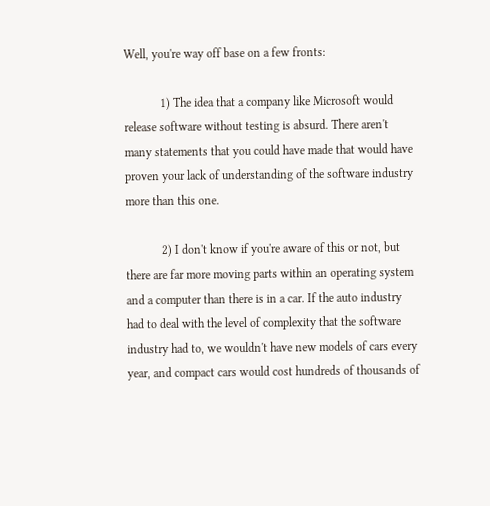Well, you're way off base on a few fronts:

            1) The idea that a company like Microsoft would release software without testing is absurd. There aren't many statements that you could have made that would have proven your lack of understanding of the software industry more than this one.

            2) I don't know if you're aware of this or not, but there are far more moving parts within an operating system and a computer than there is in a car. If the auto industry had to deal with the level of complexity that the software industry had to, we wouldn't have new models of cars every year, and compact cars would cost hundreds of thousands of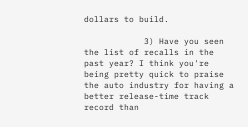dollars to build.

            3) Have you seen the list of recalls in the past year? I think you're being pretty quick to praise the auto industry for having a better release-time track record than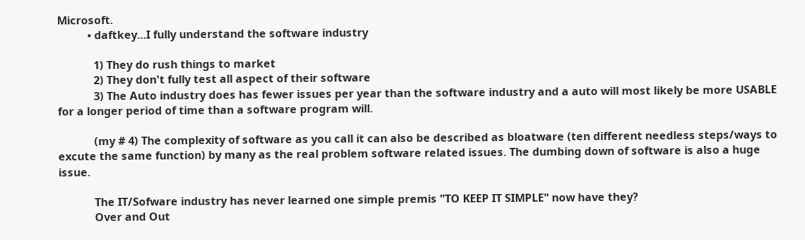Microsoft.
          • daftkey...I fully understand the software industry

            1) They do rush things to market
            2) They don't fully test all aspect of their software
            3) The Auto industry does has fewer issues per year than the software industry and a auto will most likely be more USABLE for a longer period of time than a software program will.

            (my # 4) The complexity of software as you call it can also be described as bloatware (ten different needless steps/ways to excute the same function) by many as the real problem software related issues. The dumbing down of software is also a huge issue.

            The IT/Sofware industry has never learned one simple premis "TO KEEP IT SIMPLE" now have they?
            Over and Out